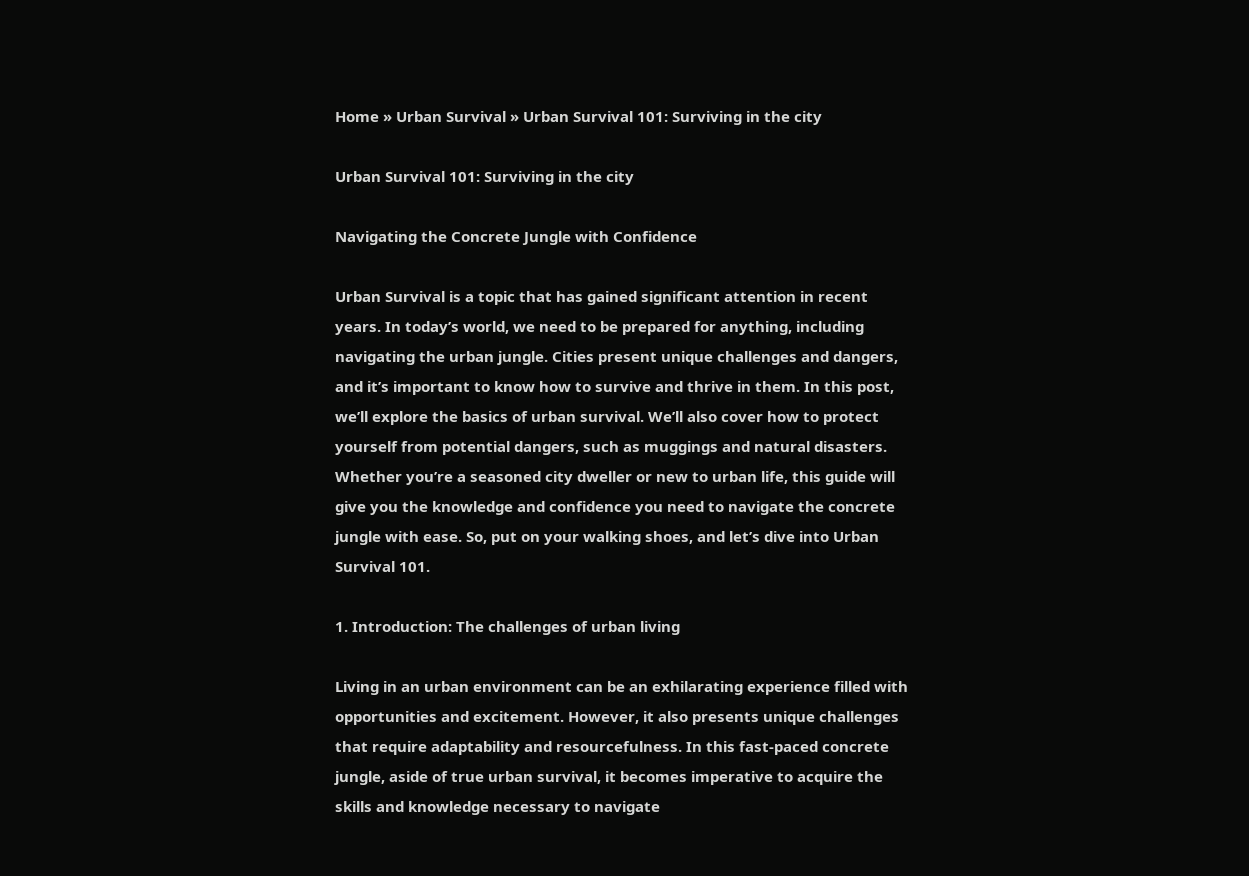Home » Urban Survival » Urban Survival 101: Surviving in the city

Urban Survival 101: Surviving in the city

Navigating the Concrete Jungle with Confidence

Urban Survival is a topic that has gained significant attention in recent years. In today’s world, we need to be prepared for anything, including navigating the urban jungle. Cities present unique challenges and dangers, and it’s important to know how to survive and thrive in them. In this post, we’ll explore the basics of urban survival. We’ll also cover how to protect yourself from potential dangers, such as muggings and natural disasters. Whether you’re a seasoned city dweller or new to urban life, this guide will give you the knowledge and confidence you need to navigate the concrete jungle with ease. So, put on your walking shoes, and let’s dive into Urban Survival 101.

1. Introduction: The challenges of urban living

Living in an urban environment can be an exhilarating experience filled with opportunities and excitement. However, it also presents unique challenges that require adaptability and resourcefulness. In this fast-paced concrete jungle, aside of true urban survival, it becomes imperative to acquire the skills and knowledge necessary to navigate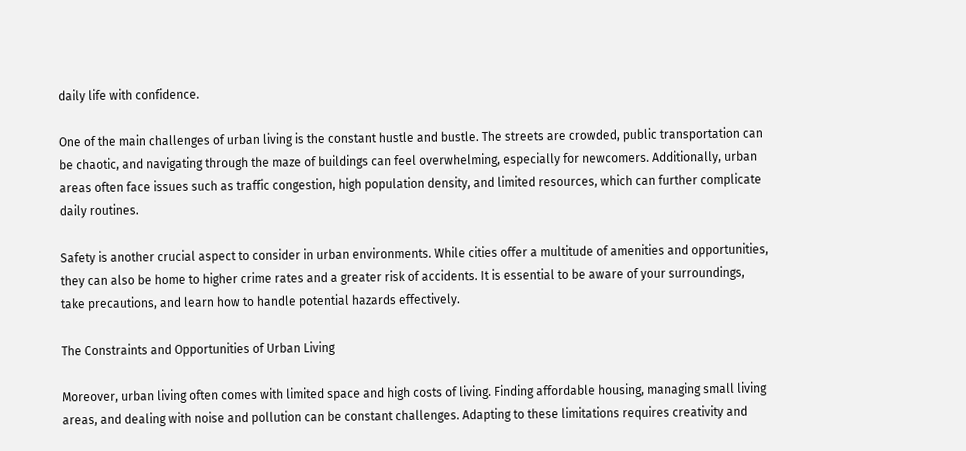daily life with confidence.

One of the main challenges of urban living is the constant hustle and bustle. The streets are crowded, public transportation can be chaotic, and navigating through the maze of buildings can feel overwhelming, especially for newcomers. Additionally, urban areas often face issues such as traffic congestion, high population density, and limited resources, which can further complicate daily routines.

Safety is another crucial aspect to consider in urban environments. While cities offer a multitude of amenities and opportunities, they can also be home to higher crime rates and a greater risk of accidents. It is essential to be aware of your surroundings, take precautions, and learn how to handle potential hazards effectively.

The Constraints and Opportunities of Urban Living

Moreover, urban living often comes with limited space and high costs of living. Finding affordable housing, managing small living areas, and dealing with noise and pollution can be constant challenges. Adapting to these limitations requires creativity and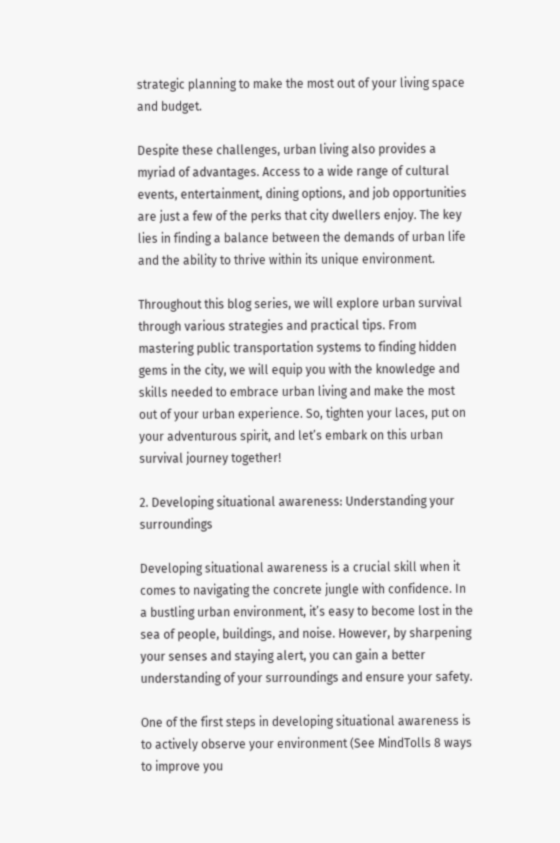strategic planning to make the most out of your living space and budget.

Despite these challenges, urban living also provides a myriad of advantages. Access to a wide range of cultural events, entertainment, dining options, and job opportunities are just a few of the perks that city dwellers enjoy. The key lies in finding a balance between the demands of urban life and the ability to thrive within its unique environment.

Throughout this blog series, we will explore urban survival through various strategies and practical tips. From mastering public transportation systems to finding hidden gems in the city, we will equip you with the knowledge and skills needed to embrace urban living and make the most out of your urban experience. So, tighten your laces, put on your adventurous spirit, and let’s embark on this urban survival journey together!

2. Developing situational awareness: Understanding your surroundings

Developing situational awareness is a crucial skill when it comes to navigating the concrete jungle with confidence. In a bustling urban environment, it’s easy to become lost in the sea of people, buildings, and noise. However, by sharpening your senses and staying alert, you can gain a better understanding of your surroundings and ensure your safety.

One of the first steps in developing situational awareness is to actively observe your environment (See MindTolls 8 ways to improve you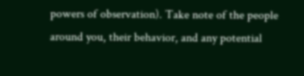powers of observation). Take note of the people around you, their behavior, and any potential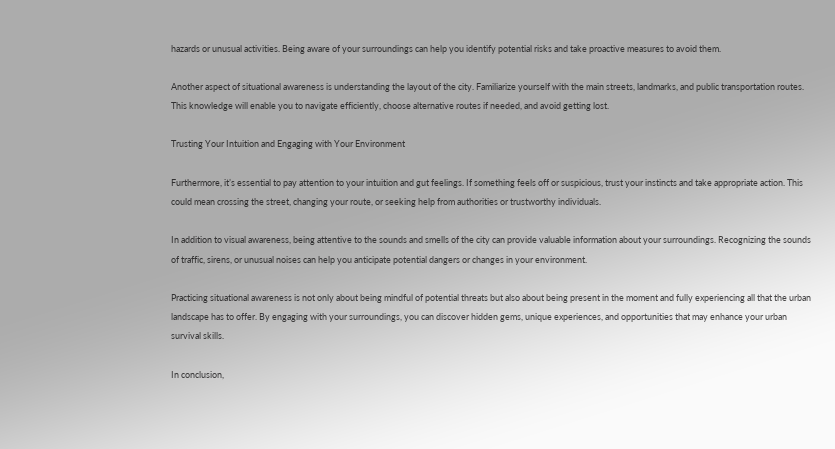hazards or unusual activities. Being aware of your surroundings can help you identify potential risks and take proactive measures to avoid them.

Another aspect of situational awareness is understanding the layout of the city. Familiarize yourself with the main streets, landmarks, and public transportation routes. This knowledge will enable you to navigate efficiently, choose alternative routes if needed, and avoid getting lost.

Trusting Your Intuition and Engaging with Your Environment

Furthermore, it’s essential to pay attention to your intuition and gut feelings. If something feels off or suspicious, trust your instincts and take appropriate action. This could mean crossing the street, changing your route, or seeking help from authorities or trustworthy individuals.

In addition to visual awareness, being attentive to the sounds and smells of the city can provide valuable information about your surroundings. Recognizing the sounds of traffic, sirens, or unusual noises can help you anticipate potential dangers or changes in your environment.

Practicing situational awareness is not only about being mindful of potential threats but also about being present in the moment and fully experiencing all that the urban landscape has to offer. By engaging with your surroundings, you can discover hidden gems, unique experiences, and opportunities that may enhance your urban survival skills.

In conclusion,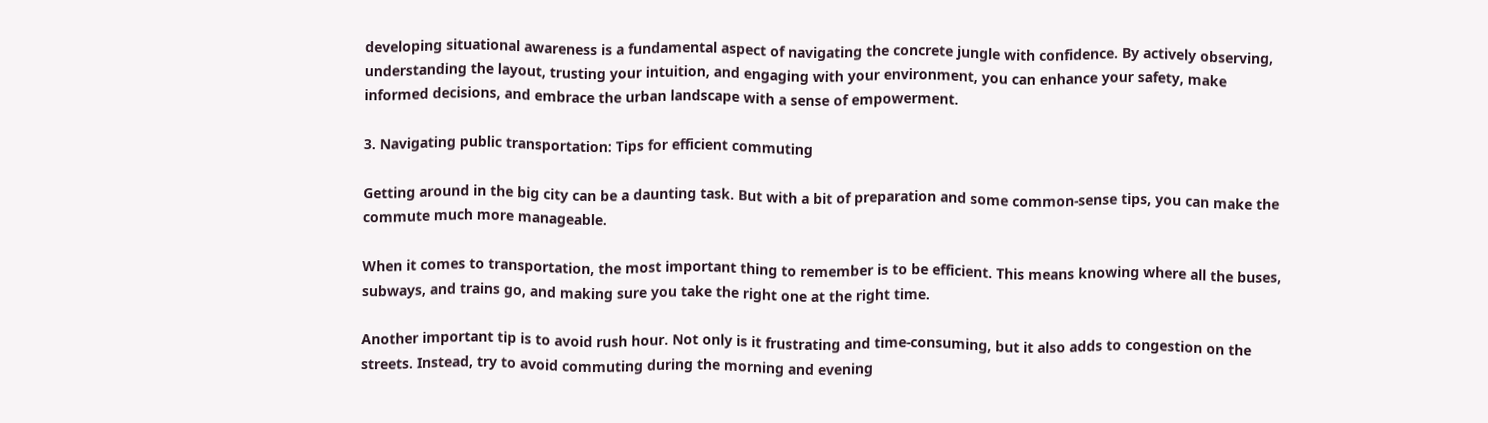developing situational awareness is a fundamental aspect of navigating the concrete jungle with confidence. By actively observing, understanding the layout, trusting your intuition, and engaging with your environment, you can enhance your safety, make informed decisions, and embrace the urban landscape with a sense of empowerment.

3. Navigating public transportation: Tips for efficient commuting

Getting around in the big city can be a daunting task. But with a bit of preparation and some common-sense tips, you can make the commute much more manageable.

When it comes to transportation, the most important thing to remember is to be efficient. This means knowing where all the buses, subways, and trains go, and making sure you take the right one at the right time.

Another important tip is to avoid rush hour. Not only is it frustrating and time-consuming, but it also adds to congestion on the streets. Instead, try to avoid commuting during the morning and evening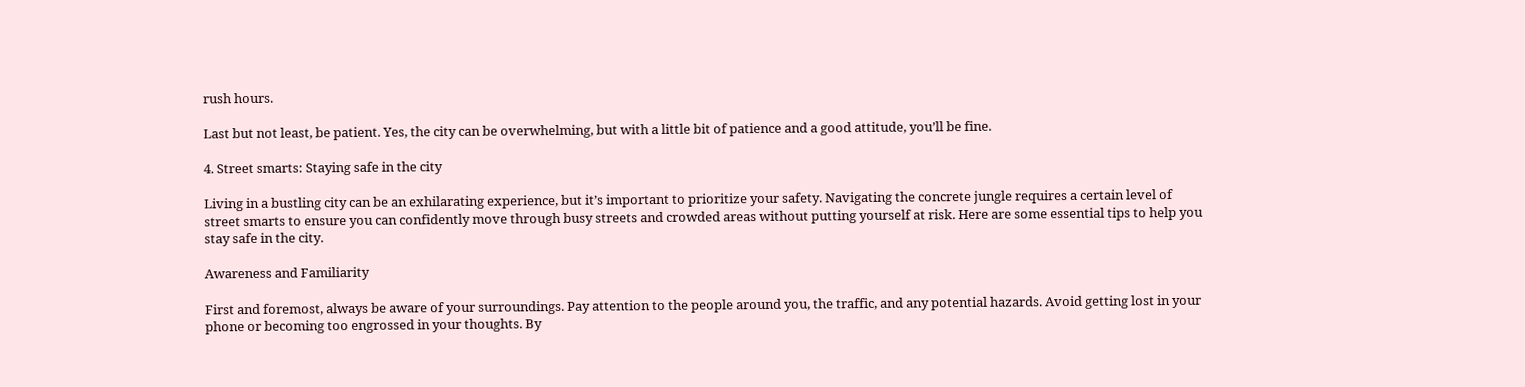rush hours.

Last but not least, be patient. Yes, the city can be overwhelming, but with a little bit of patience and a good attitude, you’ll be fine.

4. Street smarts: Staying safe in the city

Living in a bustling city can be an exhilarating experience, but it’s important to prioritize your safety. Navigating the concrete jungle requires a certain level of street smarts to ensure you can confidently move through busy streets and crowded areas without putting yourself at risk. Here are some essential tips to help you stay safe in the city.

Awareness and Familiarity

First and foremost, always be aware of your surroundings. Pay attention to the people around you, the traffic, and any potential hazards. Avoid getting lost in your phone or becoming too engrossed in your thoughts. By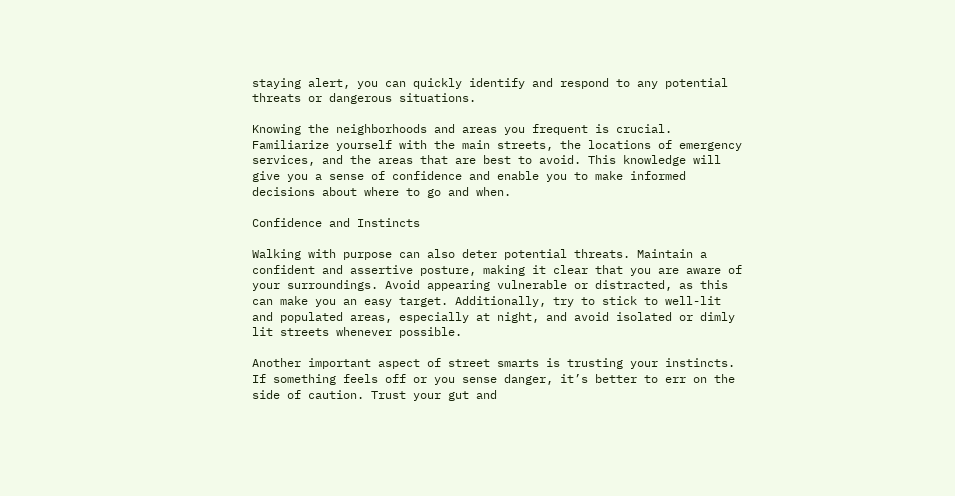staying alert, you can quickly identify and respond to any potential threats or dangerous situations.

Knowing the neighborhoods and areas you frequent is crucial. Familiarize yourself with the main streets, the locations of emergency services, and the areas that are best to avoid. This knowledge will give you a sense of confidence and enable you to make informed decisions about where to go and when.

Confidence and Instincts

Walking with purpose can also deter potential threats. Maintain a confident and assertive posture, making it clear that you are aware of your surroundings. Avoid appearing vulnerable or distracted, as this can make you an easy target. Additionally, try to stick to well-lit and populated areas, especially at night, and avoid isolated or dimly lit streets whenever possible.

Another important aspect of street smarts is trusting your instincts. If something feels off or you sense danger, it’s better to err on the side of caution. Trust your gut and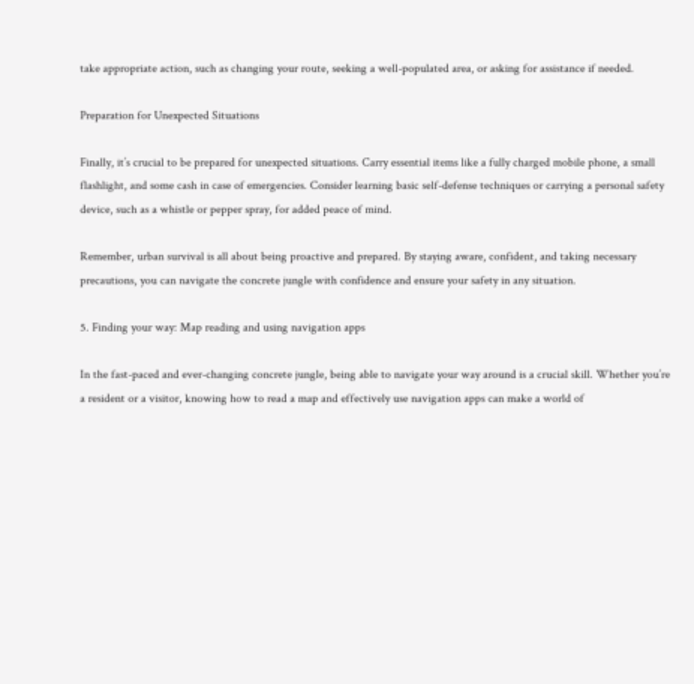take appropriate action, such as changing your route, seeking a well-populated area, or asking for assistance if needed.

Preparation for Unexpected Situations

Finally, it’s crucial to be prepared for unexpected situations. Carry essential items like a fully charged mobile phone, a small flashlight, and some cash in case of emergencies. Consider learning basic self-defense techniques or carrying a personal safety device, such as a whistle or pepper spray, for added peace of mind.

Remember, urban survival is all about being proactive and prepared. By staying aware, confident, and taking necessary precautions, you can navigate the concrete jungle with confidence and ensure your safety in any situation.

5. Finding your way: Map reading and using navigation apps

In the fast-paced and ever-changing concrete jungle, being able to navigate your way around is a crucial skill. Whether you’re a resident or a visitor, knowing how to read a map and effectively use navigation apps can make a world of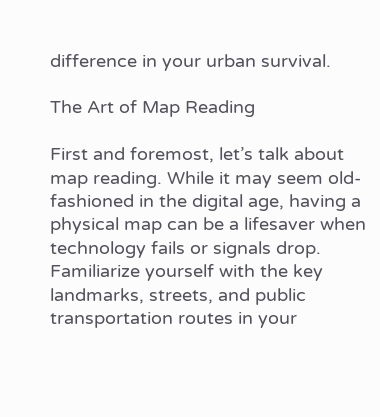difference in your urban survival.

The Art of Map Reading

First and foremost, let’s talk about map reading. While it may seem old-fashioned in the digital age, having a physical map can be a lifesaver when technology fails or signals drop. Familiarize yourself with the key landmarks, streets, and public transportation routes in your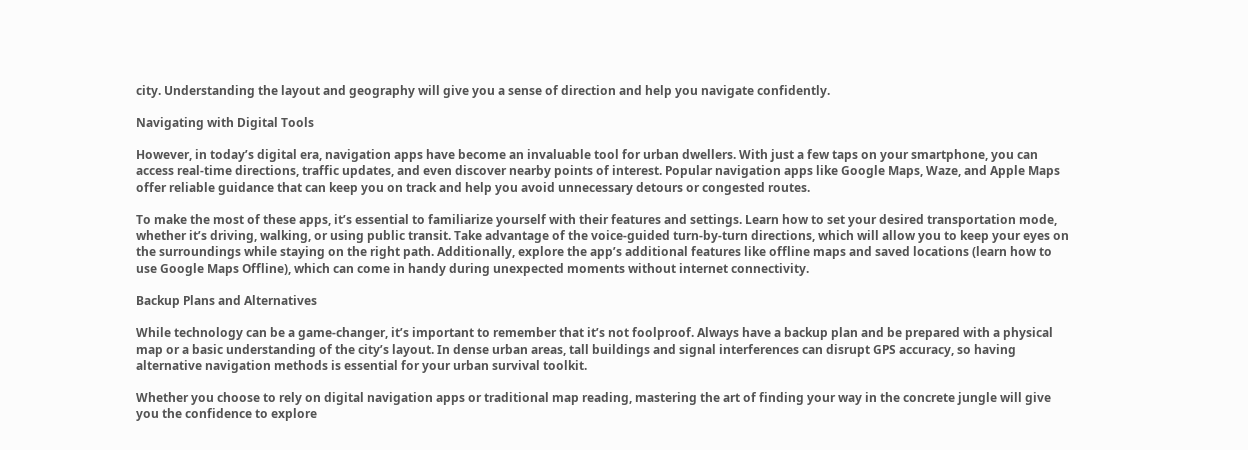city. Understanding the layout and geography will give you a sense of direction and help you navigate confidently.

Navigating with Digital Tools

However, in today’s digital era, navigation apps have become an invaluable tool for urban dwellers. With just a few taps on your smartphone, you can access real-time directions, traffic updates, and even discover nearby points of interest. Popular navigation apps like Google Maps, Waze, and Apple Maps offer reliable guidance that can keep you on track and help you avoid unnecessary detours or congested routes.

To make the most of these apps, it’s essential to familiarize yourself with their features and settings. Learn how to set your desired transportation mode, whether it’s driving, walking, or using public transit. Take advantage of the voice-guided turn-by-turn directions, which will allow you to keep your eyes on the surroundings while staying on the right path. Additionally, explore the app’s additional features like offline maps and saved locations (learn how to use Google Maps Offline), which can come in handy during unexpected moments without internet connectivity.

Backup Plans and Alternatives

While technology can be a game-changer, it’s important to remember that it’s not foolproof. Always have a backup plan and be prepared with a physical map or a basic understanding of the city’s layout. In dense urban areas, tall buildings and signal interferences can disrupt GPS accuracy, so having alternative navigation methods is essential for your urban survival toolkit.

Whether you choose to rely on digital navigation apps or traditional map reading, mastering the art of finding your way in the concrete jungle will give you the confidence to explore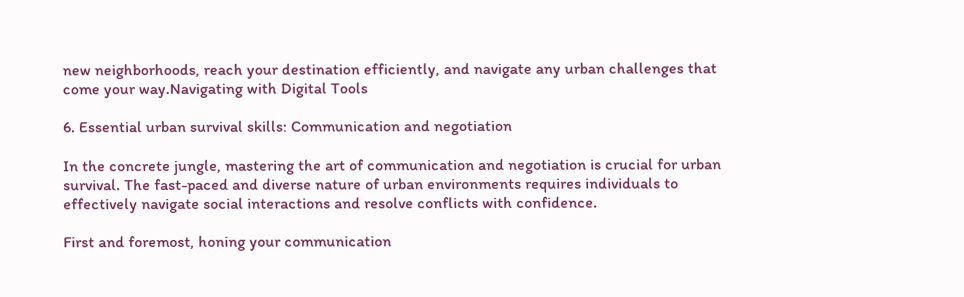new neighborhoods, reach your destination efficiently, and navigate any urban challenges that come your way.Navigating with Digital Tools

6. Essential urban survival skills: Communication and negotiation

In the concrete jungle, mastering the art of communication and negotiation is crucial for urban survival. The fast-paced and diverse nature of urban environments requires individuals to effectively navigate social interactions and resolve conflicts with confidence.

First and foremost, honing your communication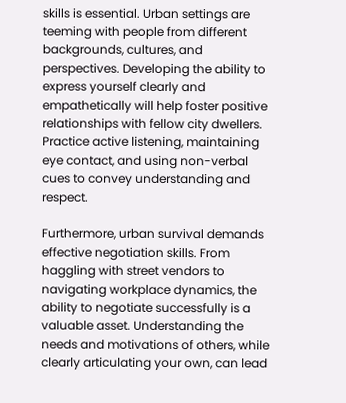skills is essential. Urban settings are teeming with people from different backgrounds, cultures, and perspectives. Developing the ability to express yourself clearly and empathetically will help foster positive relationships with fellow city dwellers. Practice active listening, maintaining eye contact, and using non-verbal cues to convey understanding and respect.

Furthermore, urban survival demands effective negotiation skills. From haggling with street vendors to navigating workplace dynamics, the ability to negotiate successfully is a valuable asset. Understanding the needs and motivations of others, while clearly articulating your own, can lead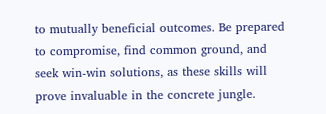to mutually beneficial outcomes. Be prepared to compromise, find common ground, and seek win-win solutions, as these skills will prove invaluable in the concrete jungle.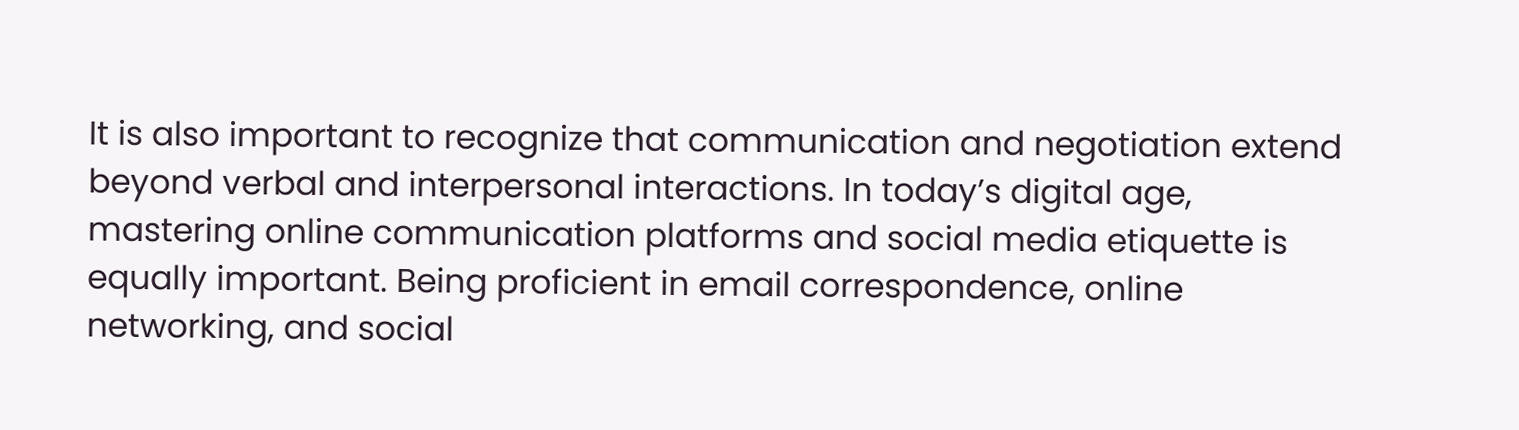It is also important to recognize that communication and negotiation extend beyond verbal and interpersonal interactions. In today’s digital age, mastering online communication platforms and social media etiquette is equally important. Being proficient in email correspondence, online networking, and social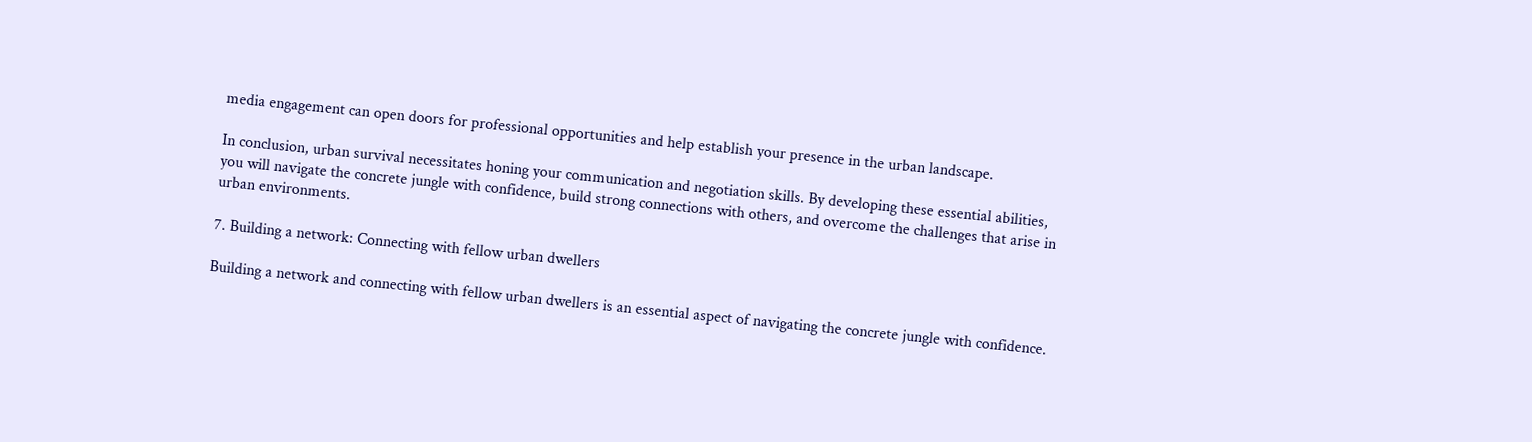media engagement can open doors for professional opportunities and help establish your presence in the urban landscape.

In conclusion, urban survival necessitates honing your communication and negotiation skills. By developing these essential abilities, you will navigate the concrete jungle with confidence, build strong connections with others, and overcome the challenges that arise in urban environments.

7. Building a network: Connecting with fellow urban dwellers

Building a network and connecting with fellow urban dwellers is an essential aspect of navigating the concrete jungle with confidence.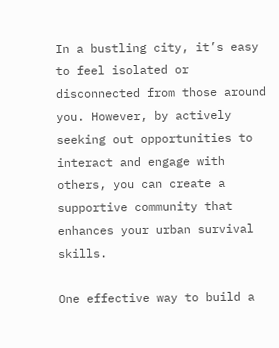In a bustling city, it’s easy to feel isolated or disconnected from those around you. However, by actively seeking out opportunities to interact and engage with others, you can create a supportive community that enhances your urban survival skills.

One effective way to build a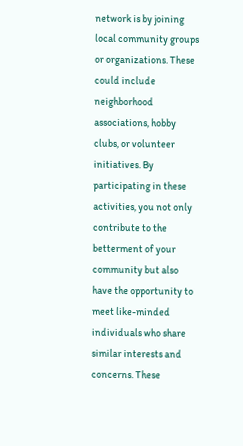network is by joining local community groups or organizations. These could include neighborhood associations, hobby clubs, or volunteer initiatives. By participating in these activities, you not only contribute to the betterment of your community but also have the opportunity to meet like-minded individuals who share similar interests and concerns. These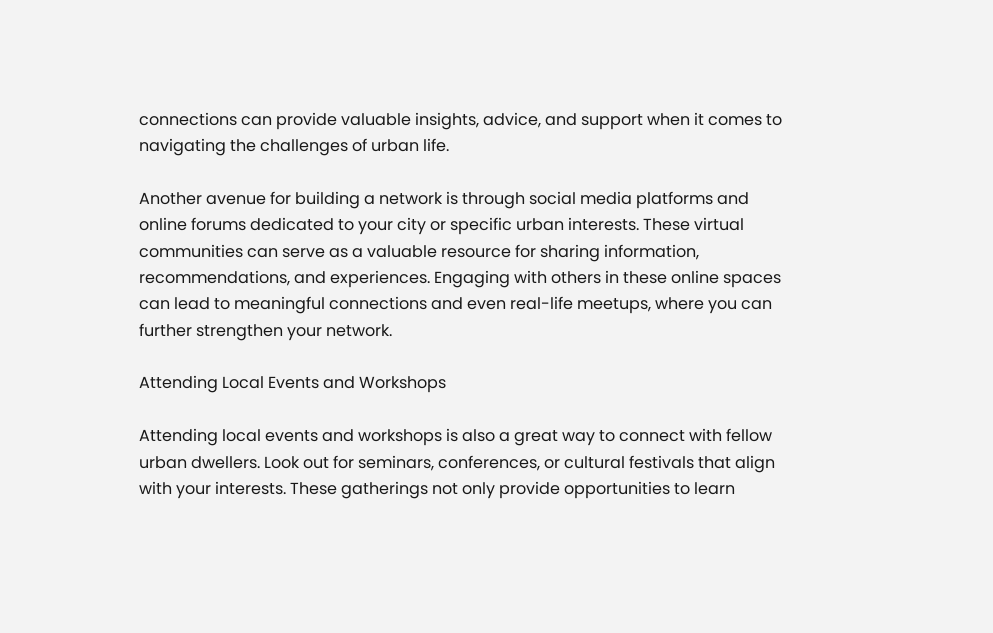connections can provide valuable insights, advice, and support when it comes to navigating the challenges of urban life.

Another avenue for building a network is through social media platforms and online forums dedicated to your city or specific urban interests. These virtual communities can serve as a valuable resource for sharing information, recommendations, and experiences. Engaging with others in these online spaces can lead to meaningful connections and even real-life meetups, where you can further strengthen your network.

Attending Local Events and Workshops

Attending local events and workshops is also a great way to connect with fellow urban dwellers. Look out for seminars, conferences, or cultural festivals that align with your interests. These gatherings not only provide opportunities to learn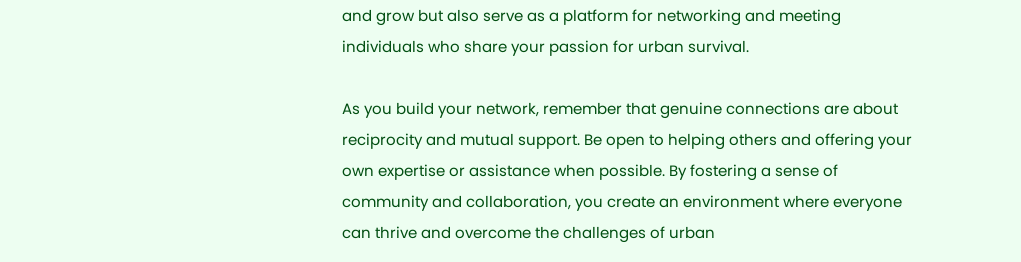and grow but also serve as a platform for networking and meeting individuals who share your passion for urban survival.

As you build your network, remember that genuine connections are about reciprocity and mutual support. Be open to helping others and offering your own expertise or assistance when possible. By fostering a sense of community and collaboration, you create an environment where everyone can thrive and overcome the challenges of urban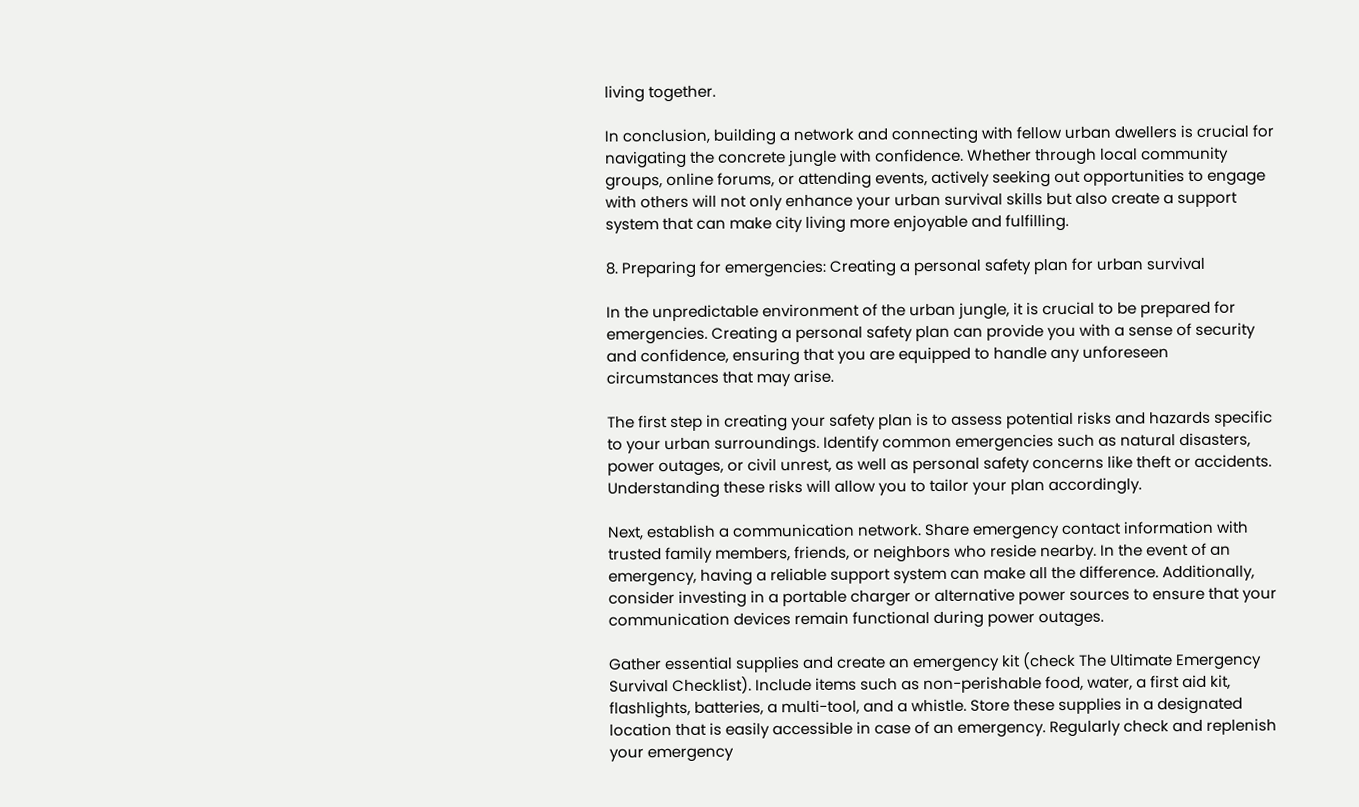living together.

In conclusion, building a network and connecting with fellow urban dwellers is crucial for navigating the concrete jungle with confidence. Whether through local community groups, online forums, or attending events, actively seeking out opportunities to engage with others will not only enhance your urban survival skills but also create a support system that can make city living more enjoyable and fulfilling.

8. Preparing for emergencies: Creating a personal safety plan for urban survival

In the unpredictable environment of the urban jungle, it is crucial to be prepared for emergencies. Creating a personal safety plan can provide you with a sense of security and confidence, ensuring that you are equipped to handle any unforeseen circumstances that may arise.

The first step in creating your safety plan is to assess potential risks and hazards specific to your urban surroundings. Identify common emergencies such as natural disasters, power outages, or civil unrest, as well as personal safety concerns like theft or accidents. Understanding these risks will allow you to tailor your plan accordingly.

Next, establish a communication network. Share emergency contact information with trusted family members, friends, or neighbors who reside nearby. In the event of an emergency, having a reliable support system can make all the difference. Additionally, consider investing in a portable charger or alternative power sources to ensure that your communication devices remain functional during power outages.

Gather essential supplies and create an emergency kit (check The Ultimate Emergency Survival Checklist). Include items such as non-perishable food, water, a first aid kit, flashlights, batteries, a multi-tool, and a whistle. Store these supplies in a designated location that is easily accessible in case of an emergency. Regularly check and replenish your emergency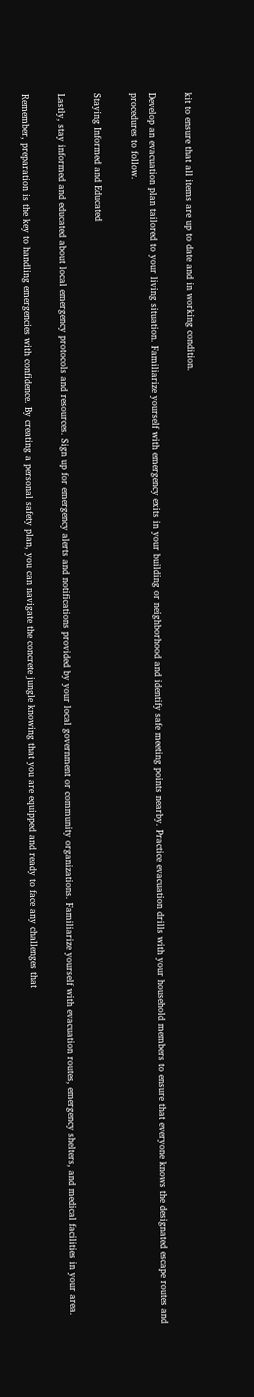kit to ensure that all items are up to date and in working condition.

Develop an evacuation plan tailored to your living situation. Familiarize yourself with emergency exits in your building or neighborhood and identify safe meeting points nearby. Practice evacuation drills with your household members to ensure that everyone knows the designated escape routes and procedures to follow.

Staying Informed and Educated

Lastly, stay informed and educated about local emergency protocols and resources. Sign up for emergency alerts and notifications provided by your local government or community organizations. Familiarize yourself with evacuation routes, emergency shelters, and medical facilities in your area.

Remember, preparation is the key to handling emergencies with confidence. By creating a personal safety plan, you can navigate the concrete jungle knowing that you are equipped and ready to face any challenges that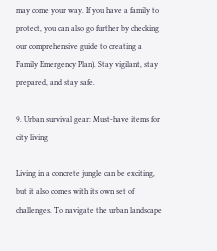may come your way. If you have a family to protect, you can also go further by checking our comprehensive guide to creating a Family Emergency Plan). Stay vigilant, stay prepared, and stay safe.

9. Urban survival gear: Must-have items for city living

Living in a concrete jungle can be exciting, but it also comes with its own set of challenges. To navigate the urban landscape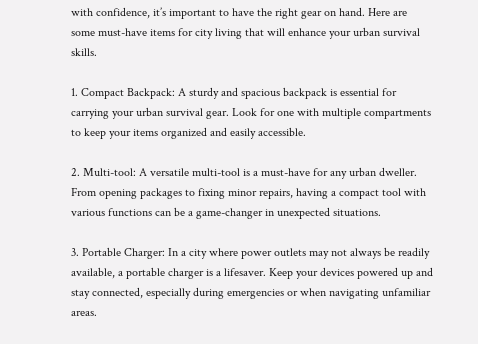with confidence, it’s important to have the right gear on hand. Here are some must-have items for city living that will enhance your urban survival skills.

1. Compact Backpack: A sturdy and spacious backpack is essential for carrying your urban survival gear. Look for one with multiple compartments to keep your items organized and easily accessible.

2. Multi-tool: A versatile multi-tool is a must-have for any urban dweller. From opening packages to fixing minor repairs, having a compact tool with various functions can be a game-changer in unexpected situations.

3. Portable Charger: In a city where power outlets may not always be readily available, a portable charger is a lifesaver. Keep your devices powered up and stay connected, especially during emergencies or when navigating unfamiliar areas.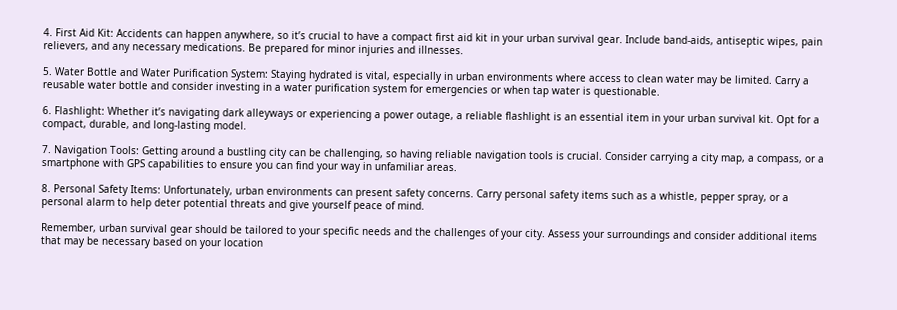4. First Aid Kit: Accidents can happen anywhere, so it’s crucial to have a compact first aid kit in your urban survival gear. Include band-aids, antiseptic wipes, pain relievers, and any necessary medications. Be prepared for minor injuries and illnesses.

5. Water Bottle and Water Purification System: Staying hydrated is vital, especially in urban environments where access to clean water may be limited. Carry a reusable water bottle and consider investing in a water purification system for emergencies or when tap water is questionable.

6. Flashlight: Whether it’s navigating dark alleyways or experiencing a power outage, a reliable flashlight is an essential item in your urban survival kit. Opt for a compact, durable, and long-lasting model.

7. Navigation Tools: Getting around a bustling city can be challenging, so having reliable navigation tools is crucial. Consider carrying a city map, a compass, or a smartphone with GPS capabilities to ensure you can find your way in unfamiliar areas.

8. Personal Safety Items: Unfortunately, urban environments can present safety concerns. Carry personal safety items such as a whistle, pepper spray, or a personal alarm to help deter potential threats and give yourself peace of mind.

Remember, urban survival gear should be tailored to your specific needs and the challenges of your city. Assess your surroundings and consider additional items that may be necessary based on your location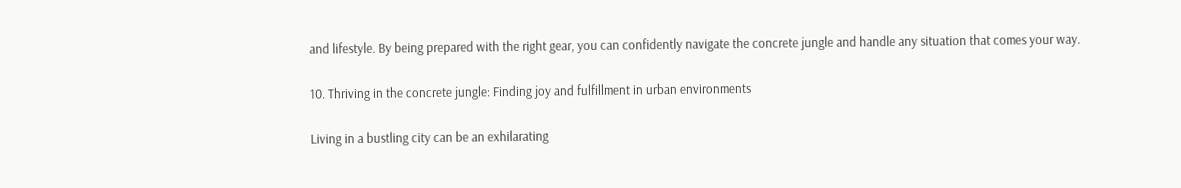and lifestyle. By being prepared with the right gear, you can confidently navigate the concrete jungle and handle any situation that comes your way.

10. Thriving in the concrete jungle: Finding joy and fulfillment in urban environments

Living in a bustling city can be an exhilarating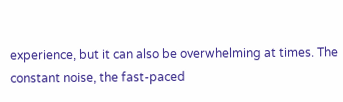experience, but it can also be overwhelming at times. The constant noise, the fast-paced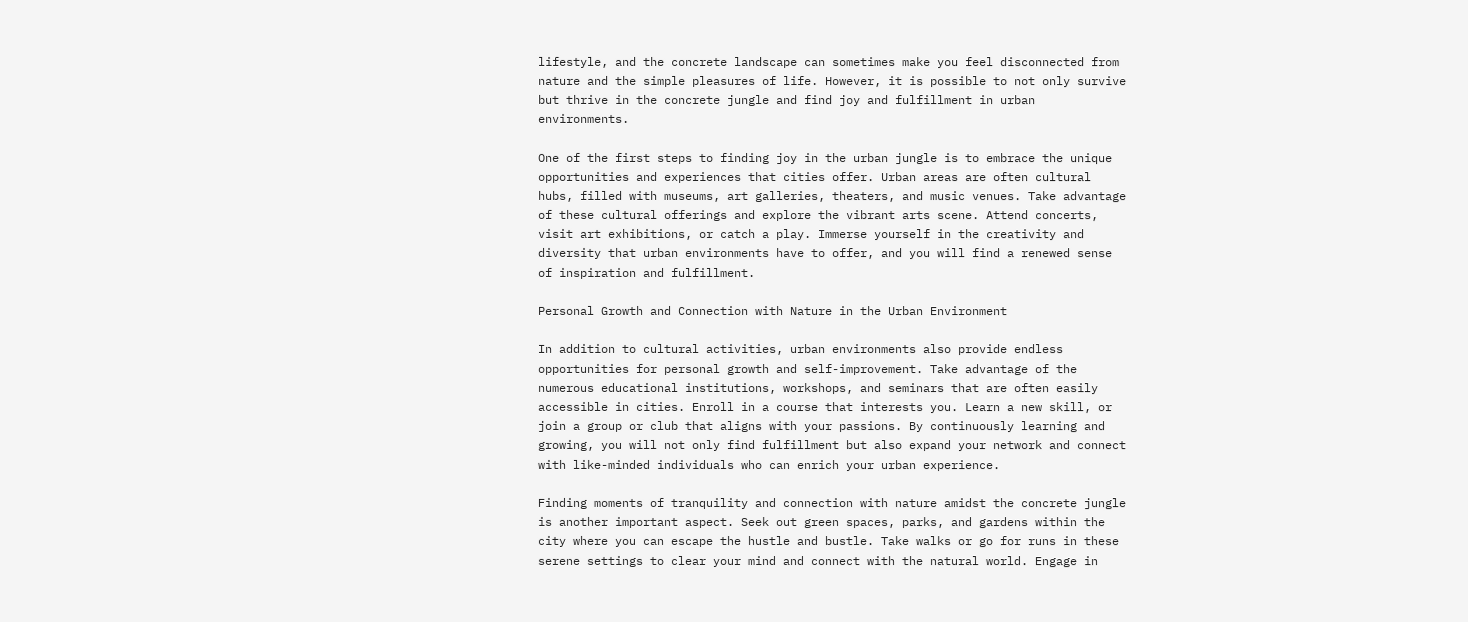lifestyle, and the concrete landscape can sometimes make you feel disconnected from nature and the simple pleasures of life. However, it is possible to not only survive but thrive in the concrete jungle and find joy and fulfillment in urban environments.

One of the first steps to finding joy in the urban jungle is to embrace the unique opportunities and experiences that cities offer. Urban areas are often cultural hubs, filled with museums, art galleries, theaters, and music venues. Take advantage of these cultural offerings and explore the vibrant arts scene. Attend concerts, visit art exhibitions, or catch a play. Immerse yourself in the creativity and diversity that urban environments have to offer, and you will find a renewed sense of inspiration and fulfillment.

Personal Growth and Connection with Nature in the Urban Environment

In addition to cultural activities, urban environments also provide endless opportunities for personal growth and self-improvement. Take advantage of the numerous educational institutions, workshops, and seminars that are often easily accessible in cities. Enroll in a course that interests you. Learn a new skill, or join a group or club that aligns with your passions. By continuously learning and growing, you will not only find fulfillment but also expand your network and connect with like-minded individuals who can enrich your urban experience.

Finding moments of tranquility and connection with nature amidst the concrete jungle is another important aspect. Seek out green spaces, parks, and gardens within the city where you can escape the hustle and bustle. Take walks or go for runs in these serene settings to clear your mind and connect with the natural world. Engage in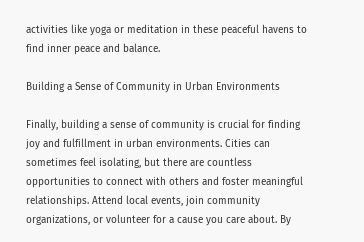activities like yoga or meditation in these peaceful havens to find inner peace and balance.

Building a Sense of Community in Urban Environments

Finally, building a sense of community is crucial for finding joy and fulfillment in urban environments. Cities can sometimes feel isolating, but there are countless opportunities to connect with others and foster meaningful relationships. Attend local events, join community organizations, or volunteer for a cause you care about. By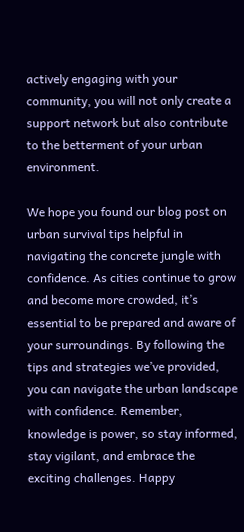actively engaging with your community, you will not only create a support network but also contribute to the betterment of your urban environment.

We hope you found our blog post on urban survival tips helpful in navigating the concrete jungle with confidence. As cities continue to grow and become more crowded, it’s essential to be prepared and aware of your surroundings. By following the tips and strategies we’ve provided, you can navigate the urban landscape with confidence. Remember, knowledge is power, so stay informed, stay vigilant, and embrace the exciting challenges. Happy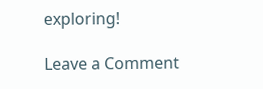exploring!

Leave a Comment